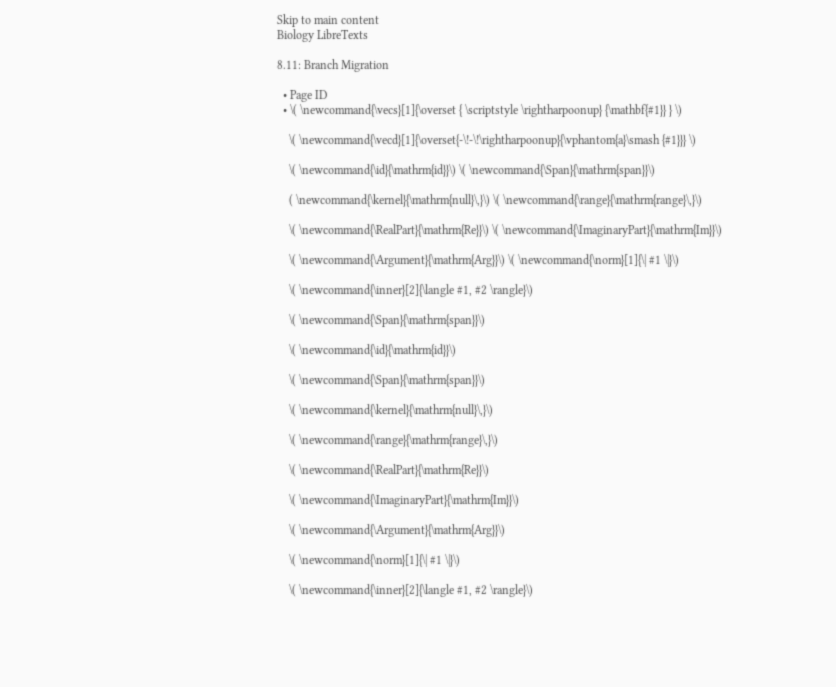Skip to main content
Biology LibreTexts

8.11: Branch Migration

  • Page ID
  • \( \newcommand{\vecs}[1]{\overset { \scriptstyle \rightharpoonup} {\mathbf{#1}} } \)

    \( \newcommand{\vecd}[1]{\overset{-\!-\!\rightharpoonup}{\vphantom{a}\smash {#1}}} \)

    \( \newcommand{\id}{\mathrm{id}}\) \( \newcommand{\Span}{\mathrm{span}}\)

    ( \newcommand{\kernel}{\mathrm{null}\,}\) \( \newcommand{\range}{\mathrm{range}\,}\)

    \( \newcommand{\RealPart}{\mathrm{Re}}\) \( \newcommand{\ImaginaryPart}{\mathrm{Im}}\)

    \( \newcommand{\Argument}{\mathrm{Arg}}\) \( \newcommand{\norm}[1]{\| #1 \|}\)

    \( \newcommand{\inner}[2]{\langle #1, #2 \rangle}\)

    \( \newcommand{\Span}{\mathrm{span}}\)

    \( \newcommand{\id}{\mathrm{id}}\)

    \( \newcommand{\Span}{\mathrm{span}}\)

    \( \newcommand{\kernel}{\mathrm{null}\,}\)

    \( \newcommand{\range}{\mathrm{range}\,}\)

    \( \newcommand{\RealPart}{\mathrm{Re}}\)

    \( \newcommand{\ImaginaryPart}{\mathrm{Im}}\)

    \( \newcommand{\Argument}{\mathrm{Arg}}\)

    \( \newcommand{\norm}[1]{\| #1 \|}\)

    \( \newcommand{\inner}[2]{\langle #1, #2 \rangle}\)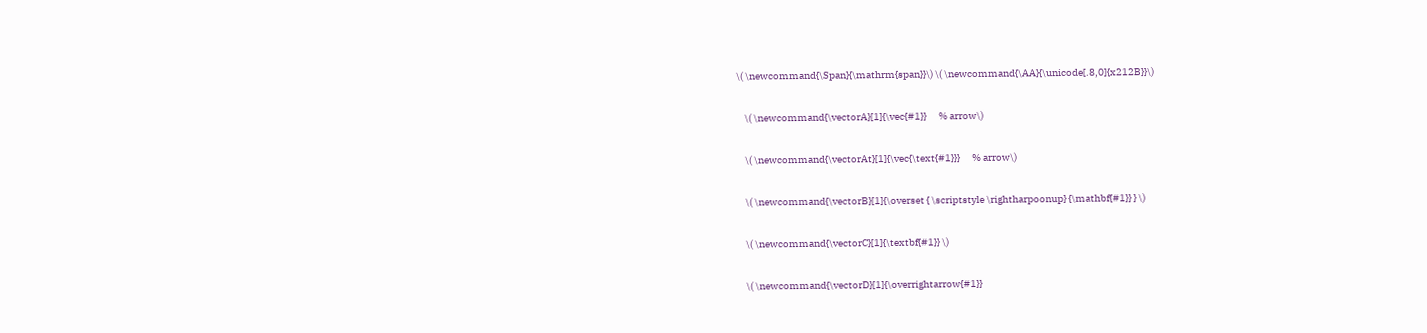\( \newcommand{\Span}{\mathrm{span}}\) \( \newcommand{\AA}{\unicode[.8,0]{x212B}}\)

    \( \newcommand{\vectorA}[1]{\vec{#1}}      % arrow\)

    \( \newcommand{\vectorAt}[1]{\vec{\text{#1}}}      % arrow\)

    \( \newcommand{\vectorB}[1]{\overset { \scriptstyle \rightharpoonup} {\mathbf{#1}} } \)

    \( \newcommand{\vectorC}[1]{\textbf{#1}} \)

    \( \newcommand{\vectorD}[1]{\overrightarrow{#1}}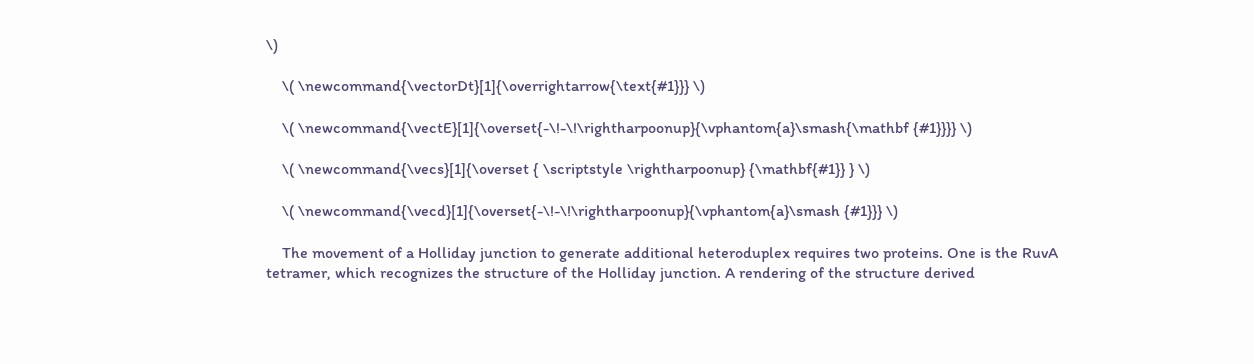\)

    \( \newcommand{\vectorDt}[1]{\overrightarrow{\text{#1}}} \)

    \( \newcommand{\vectE}[1]{\overset{-\!-\!\rightharpoonup}{\vphantom{a}\smash{\mathbf {#1}}}} \)

    \( \newcommand{\vecs}[1]{\overset { \scriptstyle \rightharpoonup} {\mathbf{#1}} } \)

    \( \newcommand{\vecd}[1]{\overset{-\!-\!\rightharpoonup}{\vphantom{a}\smash {#1}}} \)

    The movement of a Holliday junction to generate additional heteroduplex requires two proteins. One is the RuvA tetramer, which recognizes the structure of the Holliday junction. A rendering of the structure derived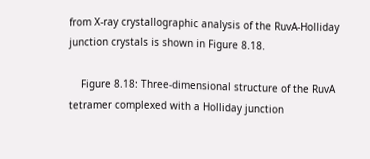from X-ray crystallographic analysis of the RuvA-Holliday junction crystals is shown in Figure 8.18.

    Figure 8.18: Three-dimensional structure of the RuvA tetramer complexed with a Holliday junction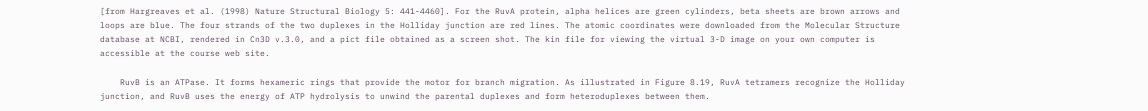[from Hargreaves et al. (1998) Nature Structural Biology 5: 441-4460]. For the RuvA protein, alpha helices are green cylinders, beta sheets are brown arrows and loops are blue. The four strands of the two duplexes in the Holliday junction are red lines. The atomic coordinates were downloaded from the Molecular Structure database at NCBI, rendered in Cn3D v.3.0, and a pict file obtained as a screen shot. The kin file for viewing the virtual 3-D image on your own computer is accessible at the course web site.

    RuvB is an ATPase. It forms hexameric rings that provide the motor for branch migration. As illustrated in Figure 8.19, RuvA tetramers recognize the Holliday junction, and RuvB uses the energy of ATP hydrolysis to unwind the parental duplexes and form heteroduplexes between them.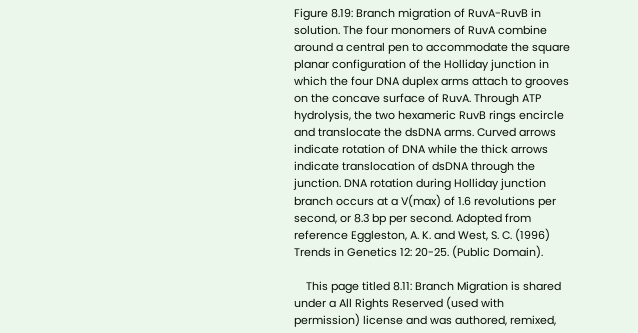Figure 8.19: Branch migration of RuvA-RuvB in solution. The four monomers of RuvA combine around a central pen to accommodate the square planar configuration of the Holliday junction in which the four DNA duplex arms attach to grooves on the concave surface of RuvA. Through ATP hydrolysis, the two hexameric RuvB rings encircle and translocate the dsDNA arms. Curved arrows indicate rotation of DNA while the thick arrows indicate translocation of dsDNA through the junction. DNA rotation during Holliday junction branch occurs at a V(max) of 1.6 revolutions per second, or 8.3 bp per second. Adopted from reference Eggleston, A. K. and West, S. C. (1996) Trends in Genetics 12: 20-25. (Public Domain).

    This page titled 8.11: Branch Migration is shared under a All Rights Reserved (used with permission) license and was authored, remixed,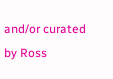and/or curated by Ross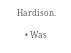Hardison.

    • Was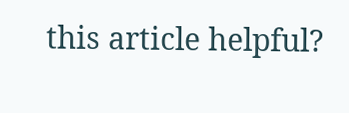this article helpful?